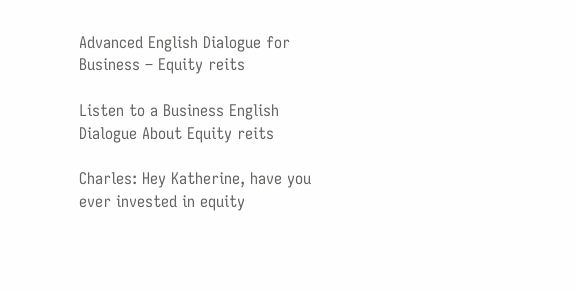Advanced English Dialogue for Business – Equity reits

Listen to a Business English Dialogue About Equity reits

Charles: Hey Katherine, have you ever invested in equity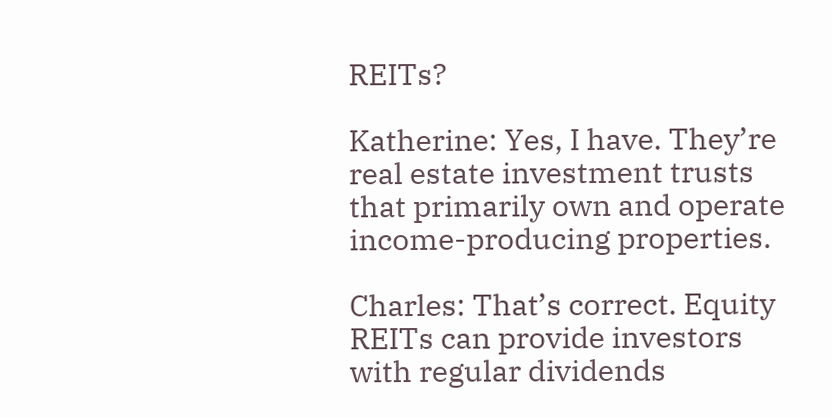REITs?

Katherine: Yes, I have. They’re real estate investment trusts that primarily own and operate income-producing properties.

Charles: That’s correct. Equity REITs can provide investors with regular dividends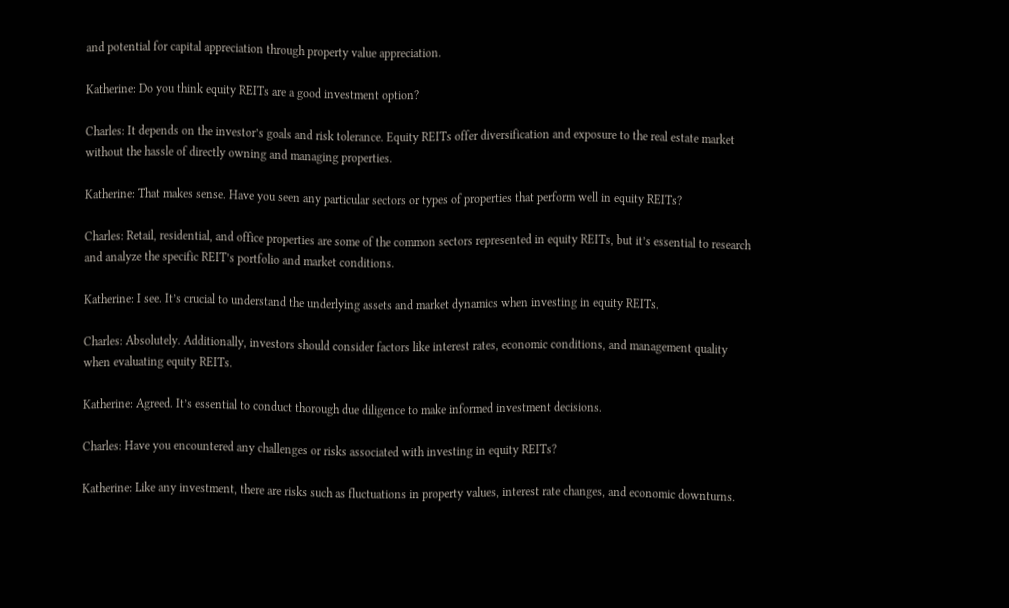and potential for capital appreciation through property value appreciation.

Katherine: Do you think equity REITs are a good investment option?

Charles: It depends on the investor’s goals and risk tolerance. Equity REITs offer diversification and exposure to the real estate market without the hassle of directly owning and managing properties.

Katherine: That makes sense. Have you seen any particular sectors or types of properties that perform well in equity REITs?

Charles: Retail, residential, and office properties are some of the common sectors represented in equity REITs, but it’s essential to research and analyze the specific REIT’s portfolio and market conditions.

Katherine: I see. It’s crucial to understand the underlying assets and market dynamics when investing in equity REITs.

Charles: Absolutely. Additionally, investors should consider factors like interest rates, economic conditions, and management quality when evaluating equity REITs.

Katherine: Agreed. It’s essential to conduct thorough due diligence to make informed investment decisions.

Charles: Have you encountered any challenges or risks associated with investing in equity REITs?

Katherine: Like any investment, there are risks such as fluctuations in property values, interest rate changes, and economic downturns.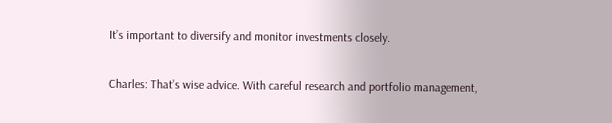It’s important to diversify and monitor investments closely.

Charles: That’s wise advice. With careful research and portfolio management,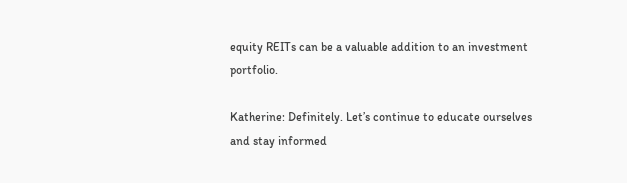equity REITs can be a valuable addition to an investment portfolio.

Katherine: Definitely. Let’s continue to educate ourselves and stay informed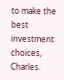to make the best investment choices, Charles.